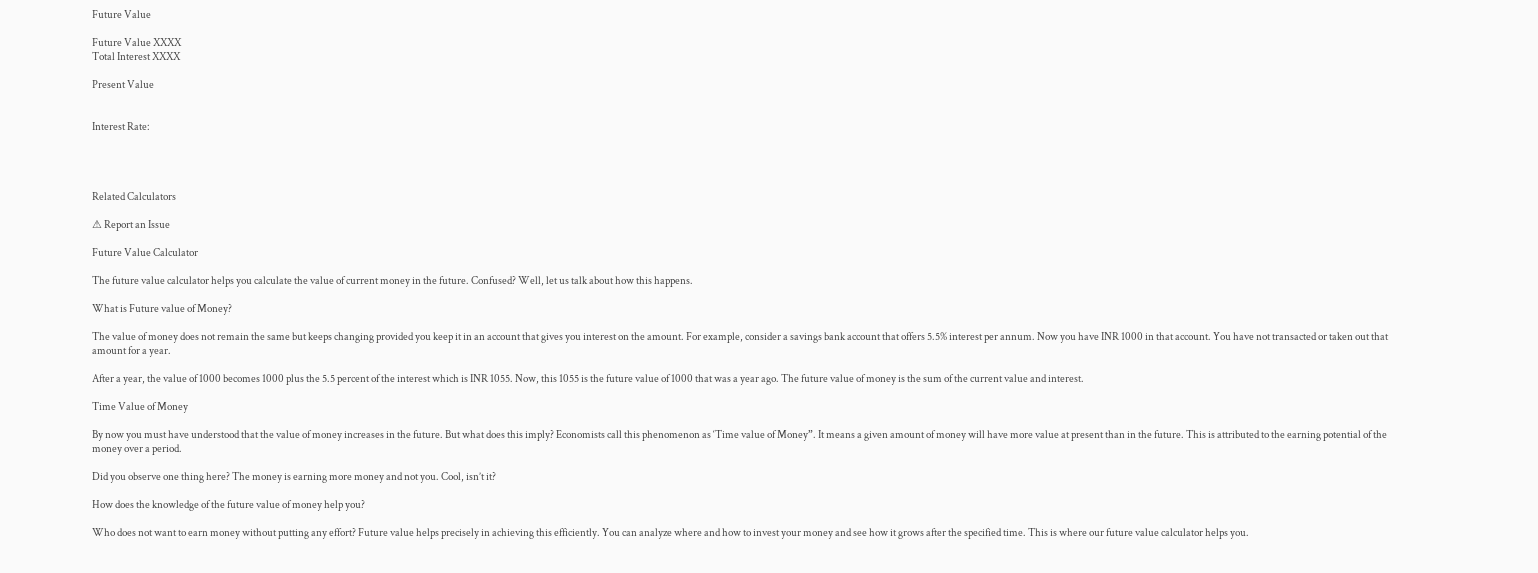Future Value

Future Value XXXX
Total Interest XXXX

Present Value


Interest Rate:




Related Calculators

⚠ Report an Issue

Future Value Calculator

The future value calculator helps you calculate the value of current money in the future. Confused? Well, let us talk about how this happens.

What is Future value of Money?

The value of money does not remain the same but keeps changing provided you keep it in an account that gives you interest on the amount. For example, consider a savings bank account that offers 5.5% interest per annum. Now you have INR 1000 in that account. You have not transacted or taken out that amount for a year.

After a year, the value of 1000 becomes 1000 plus the 5.5 percent of the interest which is INR 1055. Now, this 1055 is the future value of 1000 that was a year ago. The future value of money is the sum of the current value and interest.

Time Value of Money

By now you must have understood that the value of money increases in the future. But what does this imply? Economists call this phenomenon as ‘Time value of Money”. It means a given amount of money will have more value at present than in the future. This is attributed to the earning potential of the money over a period.

Did you observe one thing here? The money is earning more money and not you. Cool, isn’t it?

How does the knowledge of the future value of money help you?

Who does not want to earn money without putting any effort? Future value helps precisely in achieving this efficiently. You can analyze where and how to invest your money and see how it grows after the specified time. This is where our future value calculator helps you.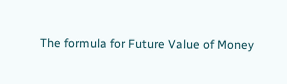The formula for Future Value of Money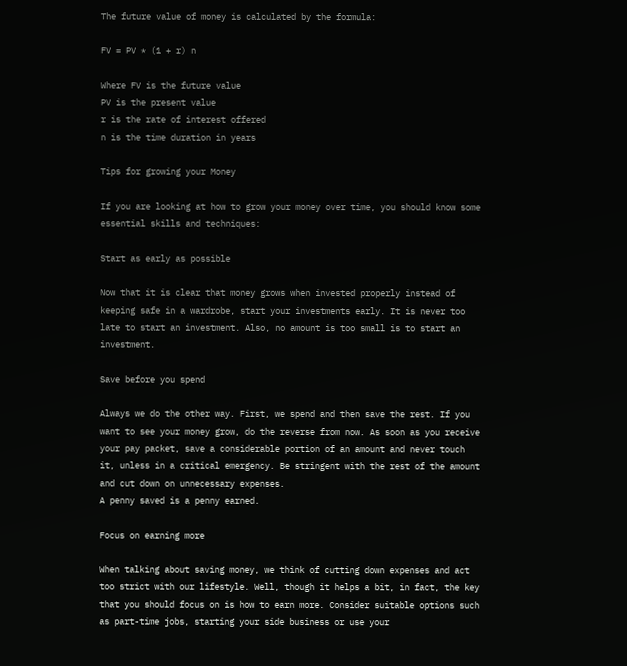The future value of money is calculated by the formula:

FV = PV * (1 + r) n

Where FV is the future value
PV is the present value
r is the rate of interest offered
n is the time duration in years

Tips for growing your Money

If you are looking at how to grow your money over time, you should know some essential skills and techniques:

Start as early as possible

Now that it is clear that money grows when invested properly instead of keeping safe in a wardrobe, start your investments early. It is never too late to start an investment. Also, no amount is too small is to start an investment.

Save before you spend

Always we do the other way. First, we spend and then save the rest. If you want to see your money grow, do the reverse from now. As soon as you receive your pay packet, save a considerable portion of an amount and never touch it, unless in a critical emergency. Be stringent with the rest of the amount and cut down on unnecessary expenses.
A penny saved is a penny earned.

Focus on earning more

When talking about saving money, we think of cutting down expenses and act too strict with our lifestyle. Well, though it helps a bit, in fact, the key that you should focus on is how to earn more. Consider suitable options such as part-time jobs, starting your side business or use your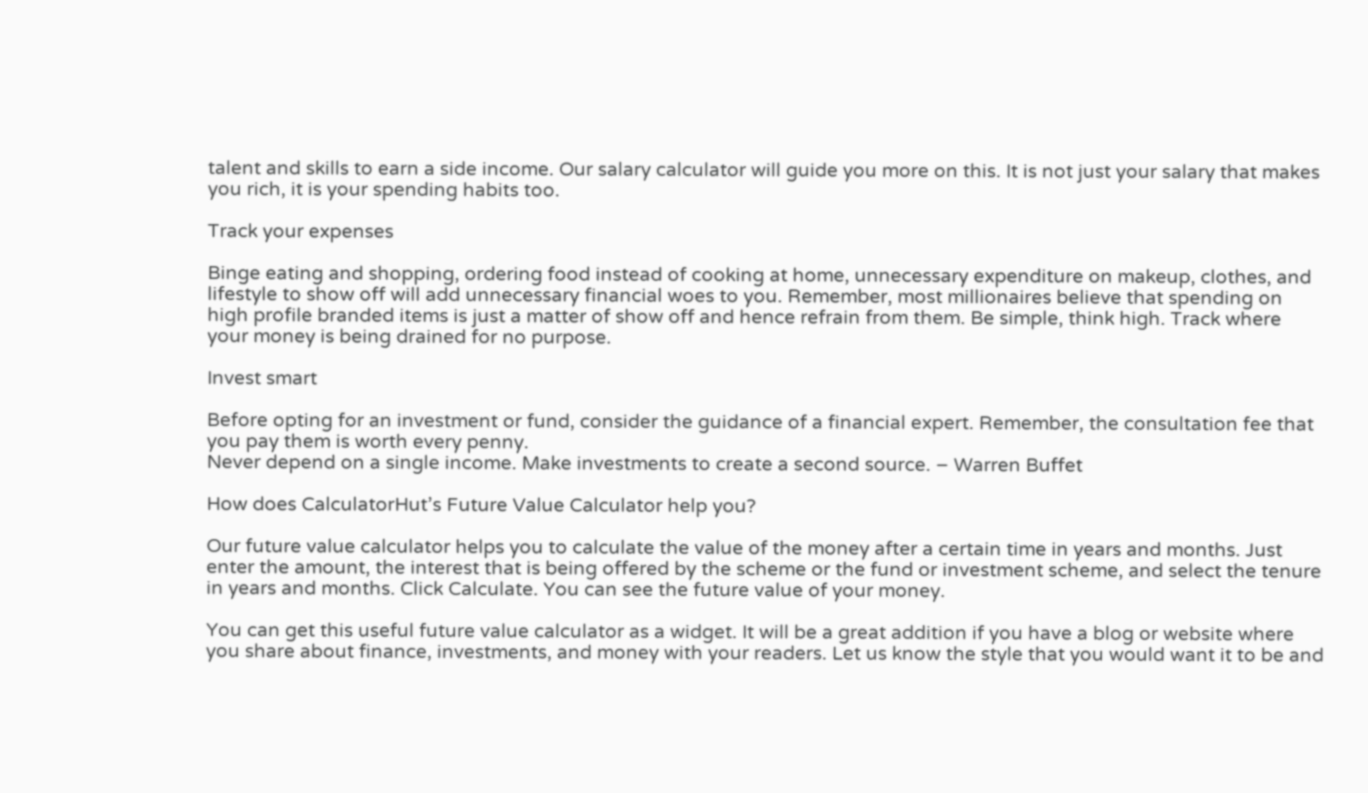talent and skills to earn a side income. Our salary calculator will guide you more on this. It is not just your salary that makes you rich, it is your spending habits too.

Track your expenses

Binge eating and shopping, ordering food instead of cooking at home, unnecessary expenditure on makeup, clothes, and lifestyle to show off will add unnecessary financial woes to you. Remember, most millionaires believe that spending on high profile branded items is just a matter of show off and hence refrain from them. Be simple, think high. Track where your money is being drained for no purpose.

Invest smart

Before opting for an investment or fund, consider the guidance of a financial expert. Remember, the consultation fee that you pay them is worth every penny.
Never depend on a single income. Make investments to create a second source. – Warren Buffet

How does CalculatorHut’s Future Value Calculator help you?

Our future value calculator helps you to calculate the value of the money after a certain time in years and months. Just enter the amount, the interest that is being offered by the scheme or the fund or investment scheme, and select the tenure in years and months. Click Calculate. You can see the future value of your money.

You can get this useful future value calculator as a widget. It will be a great addition if you have a blog or website where you share about finance, investments, and money with your readers. Let us know the style that you would want it to be and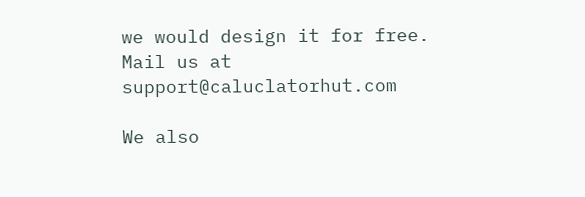we would design it for free. Mail us at support@caluclatorhut.com

We also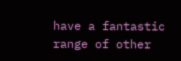have a fantastic range of other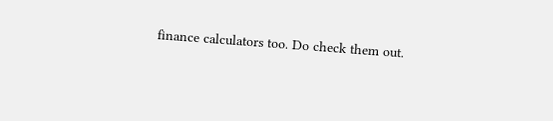finance calculators too. Do check them out.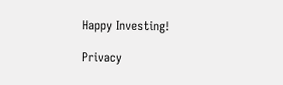Happy Investing!

Privacy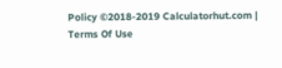Policy ©2018-2019 Calculatorhut.com | Terms Of Use